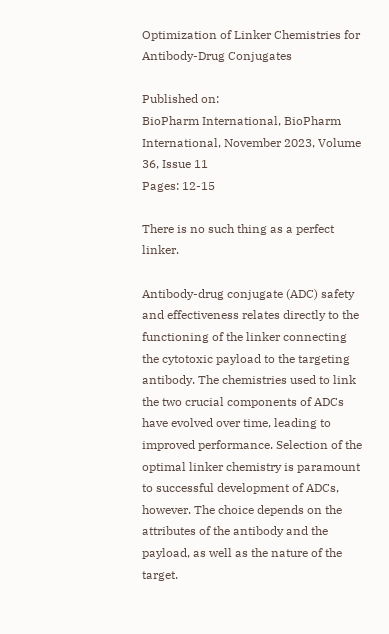Optimization of Linker Chemistries for Antibody-Drug Conjugates

Published on:
BioPharm International, BioPharm International, November 2023, Volume 36, Issue 11
Pages: 12-15

There is no such thing as a perfect linker.

Antibody-drug conjugate (ADC) safety and effectiveness relates directly to the functioning of the linker connecting the cytotoxic payload to the targeting antibody. The chemistries used to link the two crucial components of ADCs have evolved over time, leading to improved performance. Selection of the optimal linker chemistry is paramount to successful development of ADCs, however. The choice depends on the attributes of the antibody and the payload, as well as the nature of the target.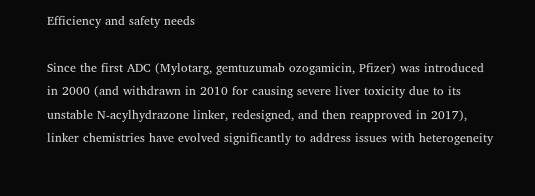Efficiency and safety needs

Since the first ADC (Mylotarg, gemtuzumab ozogamicin, Pfizer) was introduced in 2000 (and withdrawn in 2010 for causing severe liver toxicity due to its unstable N-acylhydrazone linker, redesigned, and then reapproved in 2017), linker chemistries have evolved significantly to address issues with heterogeneity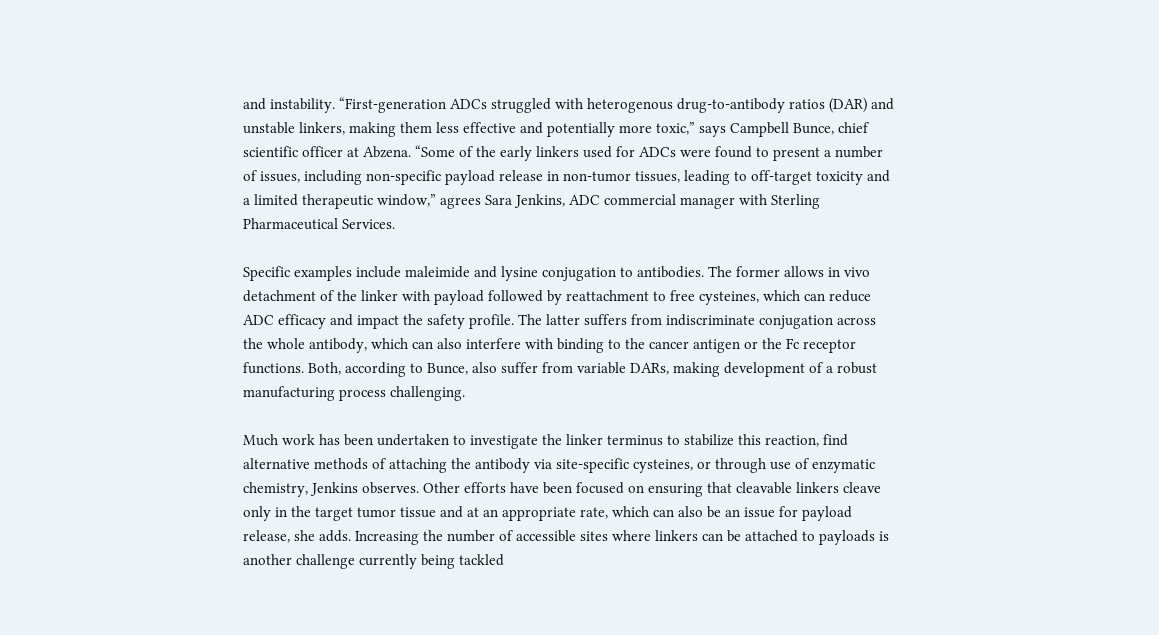and instability. “First-generation ADCs struggled with heterogenous drug-to-antibody ratios (DAR) and unstable linkers, making them less effective and potentially more toxic,” says Campbell Bunce, chief scientific officer at Abzena. “Some of the early linkers used for ADCs were found to present a number of issues, including non-specific payload release in non-tumor tissues, leading to off-target toxicity and a limited therapeutic window,” agrees Sara Jenkins, ADC commercial manager with Sterling Pharmaceutical Services.

Specific examples include maleimide and lysine conjugation to antibodies. The former allows in vivo detachment of the linker with payload followed by reattachment to free cysteines, which can reduce ADC efficacy and impact the safety profile. The latter suffers from indiscriminate conjugation across the whole antibody, which can also interfere with binding to the cancer antigen or the Fc receptor functions. Both, according to Bunce, also suffer from variable DARs, making development of a robust manufacturing process challenging.

Much work has been undertaken to investigate the linker terminus to stabilize this reaction, find alternative methods of attaching the antibody via site-specific cysteines, or through use of enzymatic chemistry, Jenkins observes. Other efforts have been focused on ensuring that cleavable linkers cleave only in the target tumor tissue and at an appropriate rate, which can also be an issue for payload release, she adds. Increasing the number of accessible sites where linkers can be attached to payloads is another challenge currently being tackled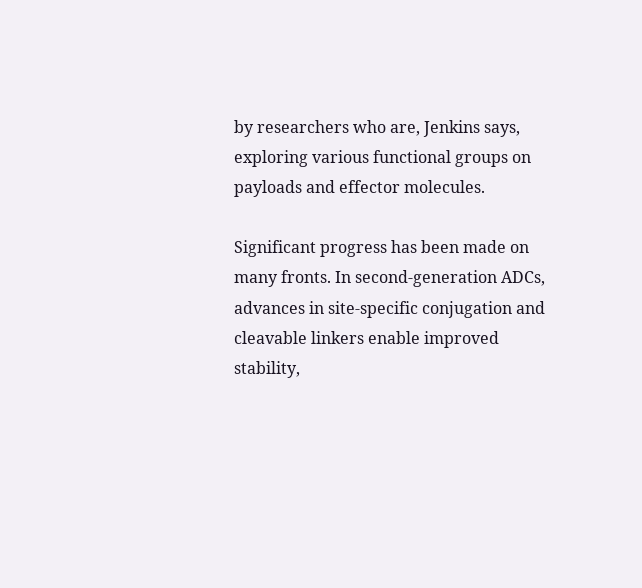by researchers who are, Jenkins says, exploring various functional groups on payloads and effector molecules.

Significant progress has been made on many fronts. In second-generation ADCs, advances in site-specific conjugation and cleavable linkers enable improved stability,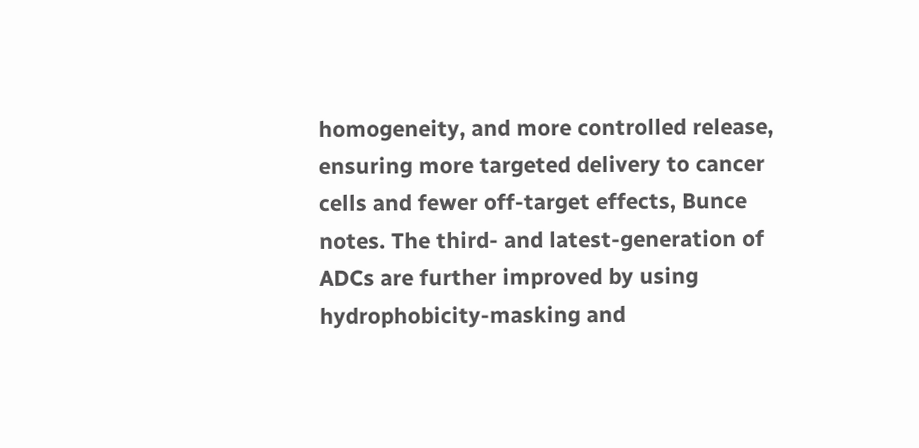homogeneity, and more controlled release, ensuring more targeted delivery to cancer cells and fewer off-target effects, Bunce notes. The third- and latest-generation of ADCs are further improved by using hydrophobicity-masking and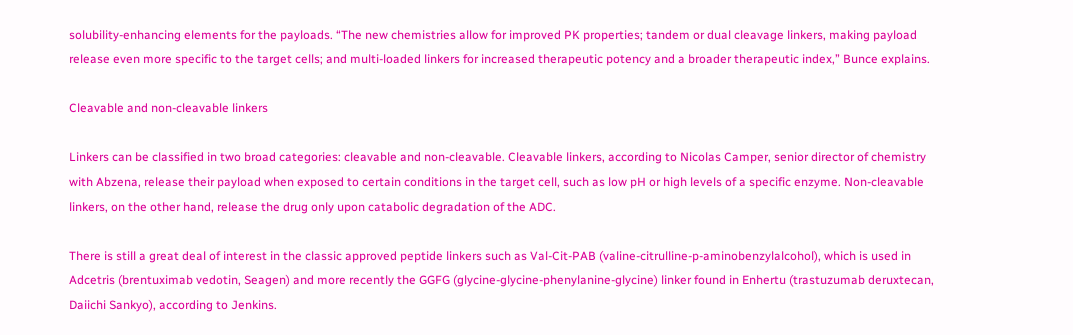solubility-enhancing elements for the payloads. “The new chemistries allow for improved PK properties; tandem or dual cleavage linkers, making payload release even more specific to the target cells; and multi-loaded linkers for increased therapeutic potency and a broader therapeutic index,” Bunce explains.

Cleavable and non-cleavable linkers

Linkers can be classified in two broad categories: cleavable and non-cleavable. Cleavable linkers, according to Nicolas Camper, senior director of chemistry with Abzena, release their payload when exposed to certain conditions in the target cell, such as low pH or high levels of a specific enzyme. Non-cleavable linkers, on the other hand, release the drug only upon catabolic degradation of the ADC.

There is still a great deal of interest in the classic approved peptide linkers such as Val-Cit-PAB (valine-citrulline-p-aminobenzylalcohol), which is used in Adcetris (brentuximab vedotin, Seagen) and more recently the GGFG (glycine-glycine-phenylanine-glycine) linker found in Enhertu (trastuzumab deruxtecan, Daiichi Sankyo), according to Jenkins.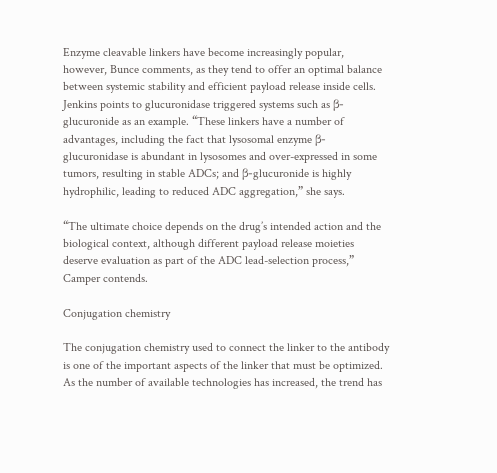Enzyme cleavable linkers have become increasingly popular, however, Bunce comments, as they tend to offer an optimal balance between systemic stability and efficient payload release inside cells. Jenkins points to glucuronidase triggered systems such as β-glucuronide as an example. “These linkers have a number of advantages, including the fact that lysosomal enzyme β-glucuronidase is abundant in lysosomes and over-expressed in some tumors, resulting in stable ADCs; and β-glucuronide is highly hydrophilic, leading to reduced ADC aggregation,” she says.

“The ultimate choice depends on the drug’s intended action and the biological context, although different payload release moieties deserve evaluation as part of the ADC lead-selection process,” Camper contends.

Conjugation chemistry

The conjugation chemistry used to connect the linker to the antibody is one of the important aspects of the linker that must be optimized. As the number of available technologies has increased, the trend has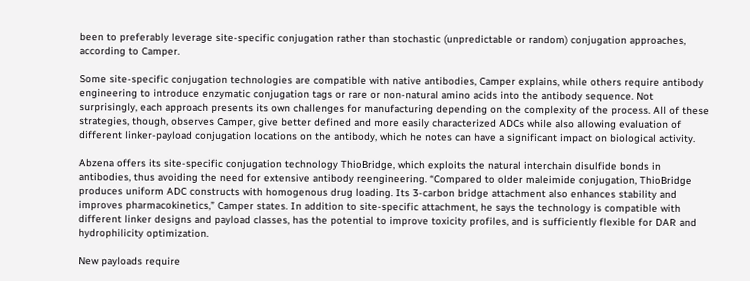been to preferably leverage site-specific conjugation rather than stochastic (unpredictable or random) conjugation approaches, according to Camper.

Some site-specific conjugation technologies are compatible with native antibodies, Camper explains, while others require antibody engineering to introduce enzymatic conjugation tags or rare or non-natural amino acids into the antibody sequence. Not surprisingly, each approach presents its own challenges for manufacturing depending on the complexity of the process. All of these strategies, though, observes Camper, give better defined and more easily characterized ADCs while also allowing evaluation of different linker-payload conjugation locations on the antibody, which he notes can have a significant impact on biological activity.

Abzena offers its site-specific conjugation technology ThioBridge, which exploits the natural interchain disulfide bonds in antibodies, thus avoiding the need for extensive antibody reengineering. “Compared to older maleimide conjugation, ThioBridge produces uniform ADC constructs with homogenous drug loading. Its 3-carbon bridge attachment also enhances stability and improves pharmacokinetics,” Camper states. In addition to site-specific attachment, he says the technology is compatible with different linker designs and payload classes, has the potential to improve toxicity profiles, and is sufficiently flexible for DAR and hydrophilicity optimization.

New payloads require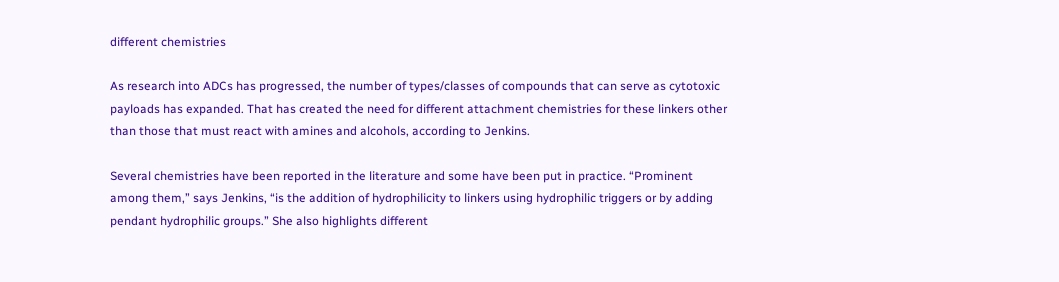different chemistries

As research into ADCs has progressed, the number of types/classes of compounds that can serve as cytotoxic payloads has expanded. That has created the need for different attachment chemistries for these linkers other than those that must react with amines and alcohols, according to Jenkins.

Several chemistries have been reported in the literature and some have been put in practice. “Prominent among them,” says Jenkins, “is the addition of hydrophilicity to linkers using hydrophilic triggers or by adding pendant hydrophilic groups.” She also highlights different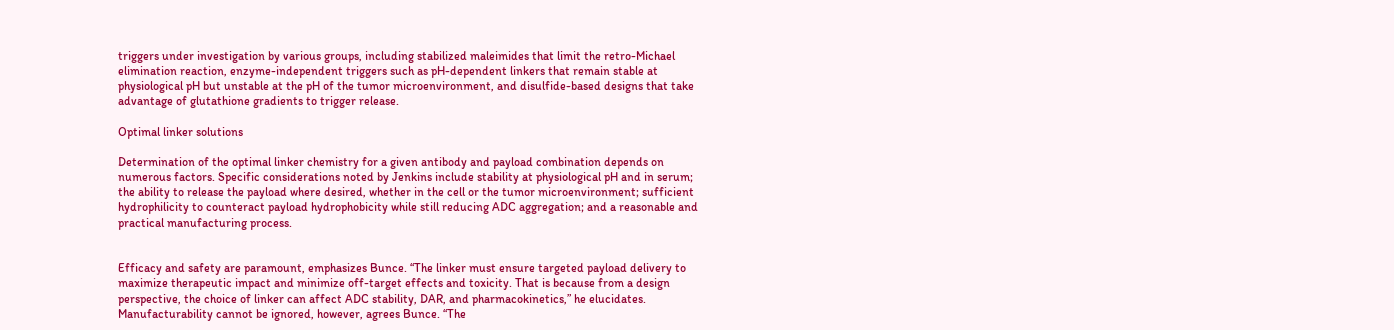triggers under investigation by various groups, including stabilized maleimides that limit the retro-Michael elimination reaction, enzyme-independent triggers such as pH-dependent linkers that remain stable at physiological pH but unstable at the pH of the tumor microenvironment, and disulfide-based designs that take advantage of glutathione gradients to trigger release.

Optimal linker solutions

Determination of the optimal linker chemistry for a given antibody and payload combination depends on numerous factors. Specific considerations noted by Jenkins include stability at physiological pH and in serum; the ability to release the payload where desired, whether in the cell or the tumor microenvironment; sufficient hydrophilicity to counteract payload hydrophobicity while still reducing ADC aggregation; and a reasonable and practical manufacturing process.


Efficacy and safety are paramount, emphasizes Bunce. “The linker must ensure targeted payload delivery to maximize therapeutic impact and minimize off-target effects and toxicity. That is because from a design perspective, the choice of linker can affect ADC stability, DAR, and pharmacokinetics,” he elucidates. Manufacturability cannot be ignored, however, agrees Bunce. “The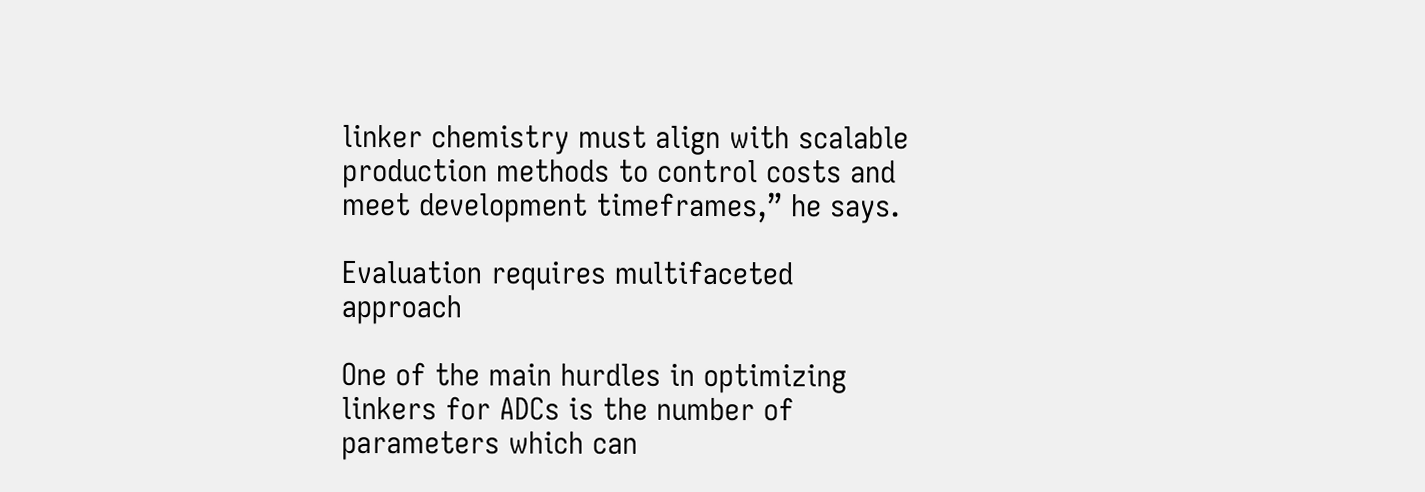linker chemistry must align with scalable production methods to control costs and meet development timeframes,” he says.

Evaluation requires multifaceted approach

One of the main hurdles in optimizing linkers for ADCs is the number of parameters which can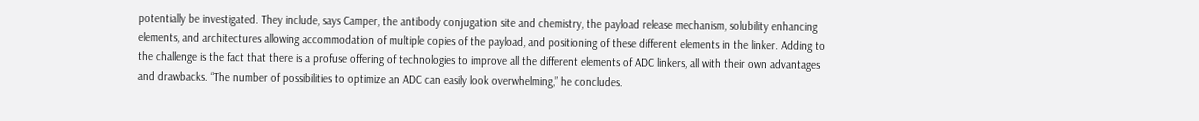potentially be investigated. They include, says Camper, the antibody conjugation site and chemistry, the payload release mechanism, solubility enhancing elements, and architectures allowing accommodation of multiple copies of the payload, and positioning of these different elements in the linker. Adding to the challenge is the fact that there is a profuse offering of technologies to improve all the different elements of ADC linkers, all with their own advantages and drawbacks. “The number of possibilities to optimize an ADC can easily look overwhelming,” he concludes.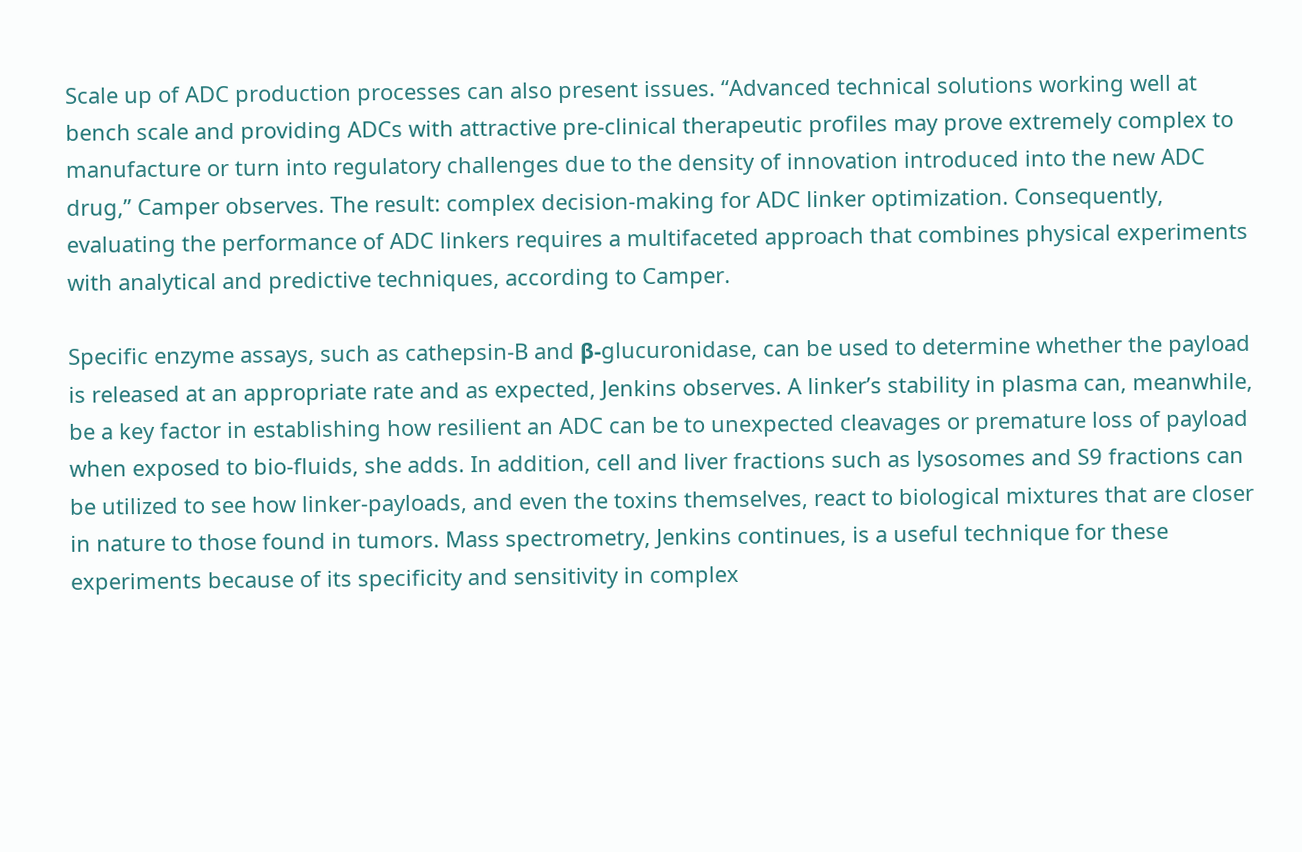Scale up of ADC production processes can also present issues. “Advanced technical solutions working well at bench scale and providing ADCs with attractive pre-clinical therapeutic profiles may prove extremely complex to manufacture or turn into regulatory challenges due to the density of innovation introduced into the new ADC drug,” Camper observes. The result: complex decision-making for ADC linker optimization. Consequently, evaluating the performance of ADC linkers requires a multifaceted approach that combines physical experiments with analytical and predictive techniques, according to Camper.

Specific enzyme assays, such as cathepsin-B and β-glucuronidase, can be used to determine whether the payload is released at an appropriate rate and as expected, Jenkins observes. A linker’s stability in plasma can, meanwhile, be a key factor in establishing how resilient an ADC can be to unexpected cleavages or premature loss of payload when exposed to bio-fluids, she adds. In addition, cell and liver fractions such as lysosomes and S9 fractions can be utilized to see how linker-payloads, and even the toxins themselves, react to biological mixtures that are closer in nature to those found in tumors. Mass spectrometry, Jenkins continues, is a useful technique for these experiments because of its specificity and sensitivity in complex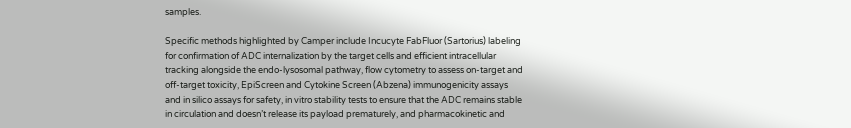samples.

Specific methods highlighted by Camper include Incucyte FabFluor (Sartorius) labeling for confirmation of ADC internalization by the target cells and efficient intracellular tracking alongside the endo-lysosomal pathway, flow cytometry to assess on-target and off-target toxicity, EpiScreen and Cytokine Screen (Abzena) immunogenicity assays and in silico assays for safety, in vitro stability tests to ensure that the ADC remains stable in circulation and doesn’t release its payload prematurely, and pharmacokinetic and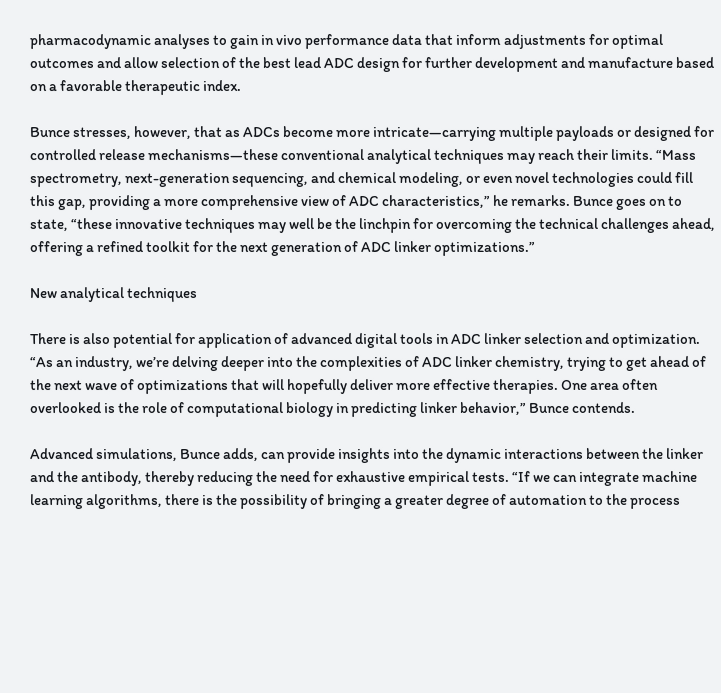pharmacodynamic analyses to gain in vivo performance data that inform adjustments for optimal outcomes and allow selection of the best lead ADC design for further development and manufacture based on a favorable therapeutic index.

Bunce stresses, however, that as ADCs become more intricate—carrying multiple payloads or designed for controlled release mechanisms—these conventional analytical techniques may reach their limits. “Mass spectrometry, next-generation sequencing, and chemical modeling, or even novel technologies could fill this gap, providing a more comprehensive view of ADC characteristics,” he remarks. Bunce goes on to state, “these innovative techniques may well be the linchpin for overcoming the technical challenges ahead, offering a refined toolkit for the next generation of ADC linker optimizations.”

New analytical techniques

There is also potential for application of advanced digital tools in ADC linker selection and optimization. “As an industry, we’re delving deeper into the complexities of ADC linker chemistry, trying to get ahead of the next wave of optimizations that will hopefully deliver more effective therapies. One area often overlooked is the role of computational biology in predicting linker behavior,” Bunce contends.

Advanced simulations, Bunce adds, can provide insights into the dynamic interactions between the linker and the antibody, thereby reducing the need for exhaustive empirical tests. “If we can integrate machine learning algorithms, there is the possibility of bringing a greater degree of automation to the process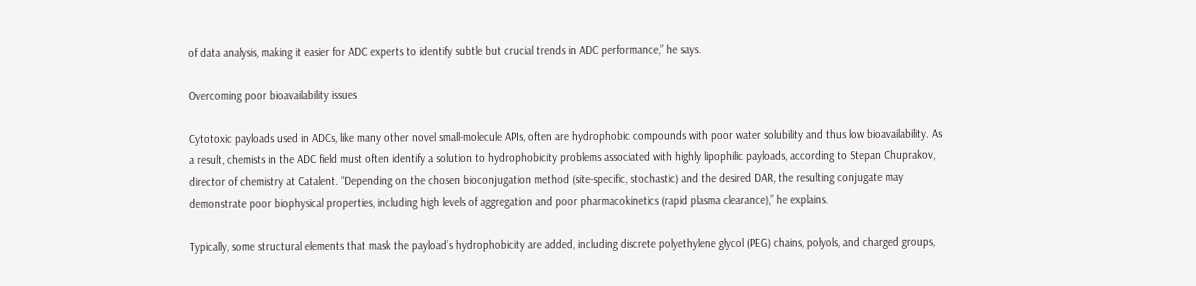of data analysis, making it easier for ADC experts to identify subtle but crucial trends in ADC performance,” he says.

Overcoming poor bioavailability issues

Cytotoxic payloads used in ADCs, like many other novel small-molecule APIs, often are hydrophobic compounds with poor water solubility and thus low bioavailability. As a result, chemists in the ADC field must often identify a solution to hydrophobicity problems associated with highly lipophilic payloads, according to Stepan Chuprakov, director of chemistry at Catalent. “Depending on the chosen bioconjugation method (site-specific, stochastic) and the desired DAR, the resulting conjugate may demonstrate poor biophysical properties, including high levels of aggregation and poor pharmacokinetics (rapid plasma clearance),” he explains.

Typically, some structural elements that mask the payload’s hydrophobicity are added, including discrete polyethylene glycol (PEG) chains, polyols, and charged groups,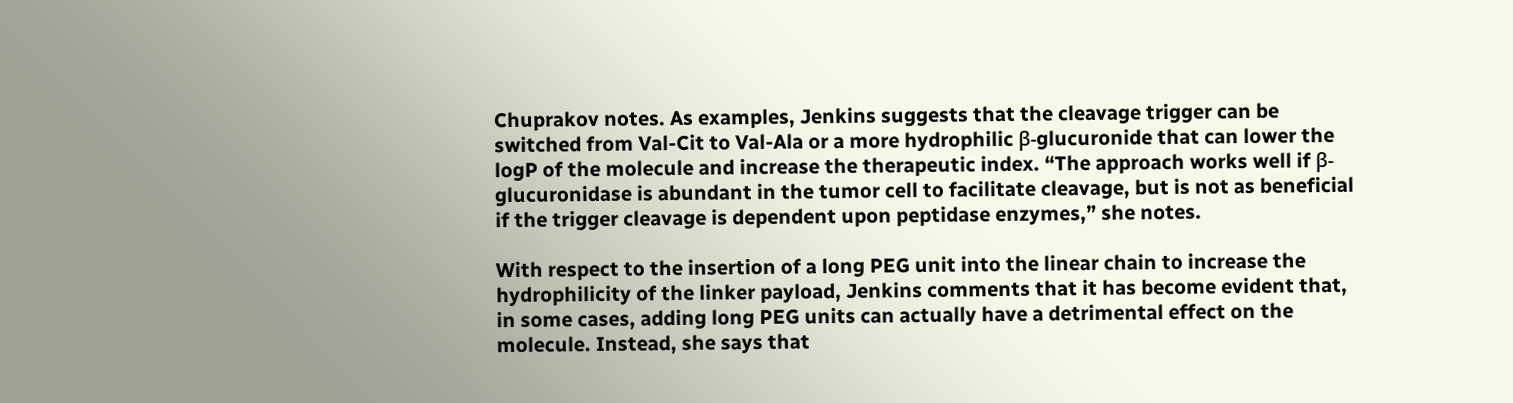Chuprakov notes. As examples, Jenkins suggests that the cleavage trigger can be switched from Val-Cit to Val-Ala or a more hydrophilic β-glucuronide that can lower the logP of the molecule and increase the therapeutic index. “The approach works well if β-glucuronidase is abundant in the tumor cell to facilitate cleavage, but is not as beneficial if the trigger cleavage is dependent upon peptidase enzymes,” she notes.

With respect to the insertion of a long PEG unit into the linear chain to increase the hydrophilicity of the linker payload, Jenkins comments that it has become evident that, in some cases, adding long PEG units can actually have a detrimental effect on the molecule. Instead, she says that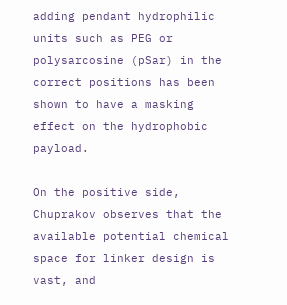adding pendant hydrophilic units such as PEG or polysarcosine (pSar) in the correct positions has been shown to have a masking effect on the hydrophobic payload.

On the positive side, Chuprakov observes that the available potential chemical space for linker design is vast, and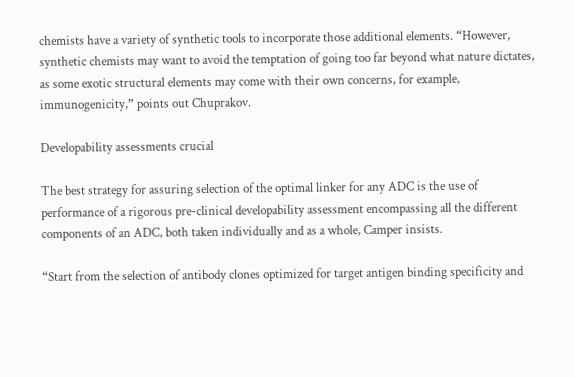chemists have a variety of synthetic tools to incorporate those additional elements. “However, synthetic chemists may want to avoid the temptation of going too far beyond what nature dictates, as some exotic structural elements may come with their own concerns, for example, immunogenicity,” points out Chuprakov.

Developability assessments crucial

The best strategy for assuring selection of the optimal linker for any ADC is the use of performance of a rigorous pre-clinical developability assessment encompassing all the different components of an ADC, both taken individually and as a whole, Camper insists.

“Start from the selection of antibody clones optimized for target antigen binding specificity and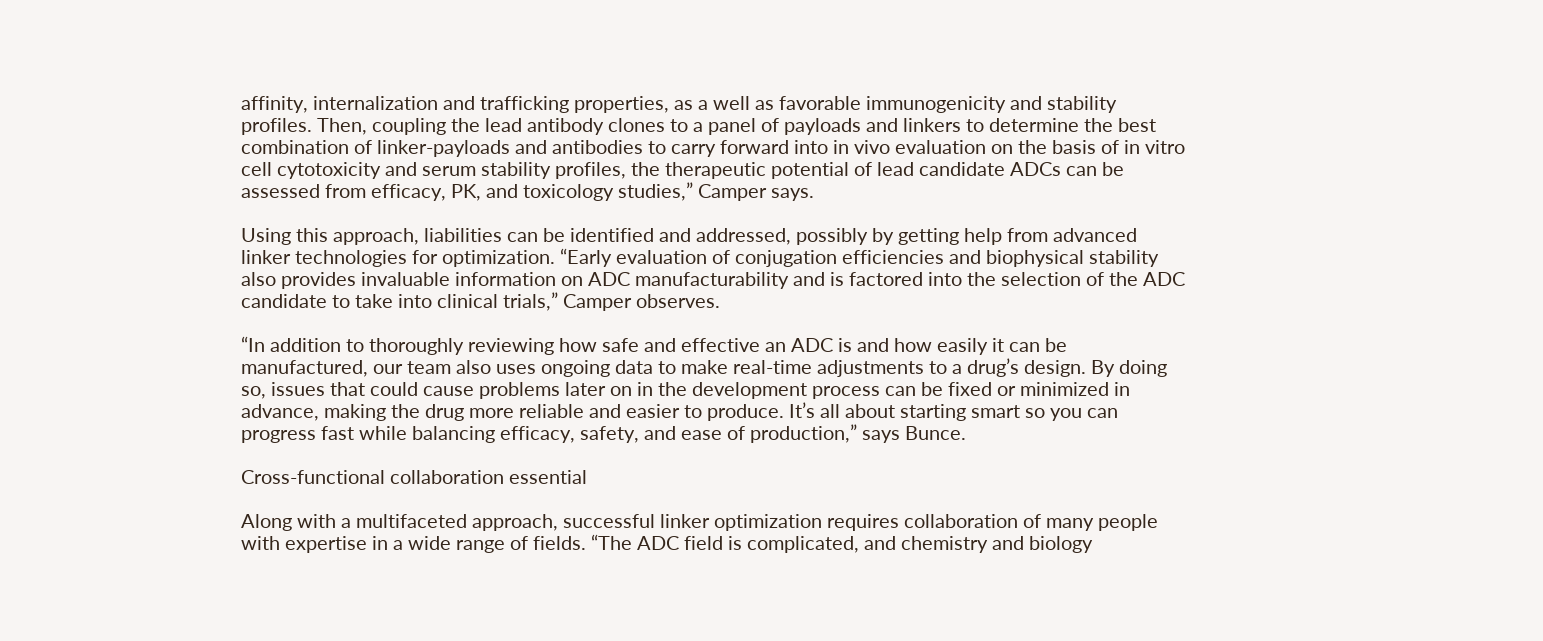affinity, internalization and trafficking properties, as a well as favorable immunogenicity and stability profiles. Then, coupling the lead antibody clones to a panel of payloads and linkers to determine the best combination of linker-payloads and antibodies to carry forward into in vivo evaluation on the basis of in vitro cell cytotoxicity and serum stability profiles, the therapeutic potential of lead candidate ADCs can be assessed from efficacy, PK, and toxicology studies,” Camper says.

Using this approach, liabilities can be identified and addressed, possibly by getting help from advanced linker technologies for optimization. “Early evaluation of conjugation efficiencies and biophysical stability also provides invaluable information on ADC manufacturability and is factored into the selection of the ADC candidate to take into clinical trials,” Camper observes.

“In addition to thoroughly reviewing how safe and effective an ADC is and how easily it can be manufactured, our team also uses ongoing data to make real-time adjustments to a drug’s design. By doing so, issues that could cause problems later on in the development process can be fixed or minimized in advance, making the drug more reliable and easier to produce. It’s all about starting smart so you can progress fast while balancing efficacy, safety, and ease of production,” says Bunce.

Cross-functional collaboration essential

Along with a multifaceted approach, successful linker optimization requires collaboration of many people with expertise in a wide range of fields. “The ADC field is complicated, and chemistry and biology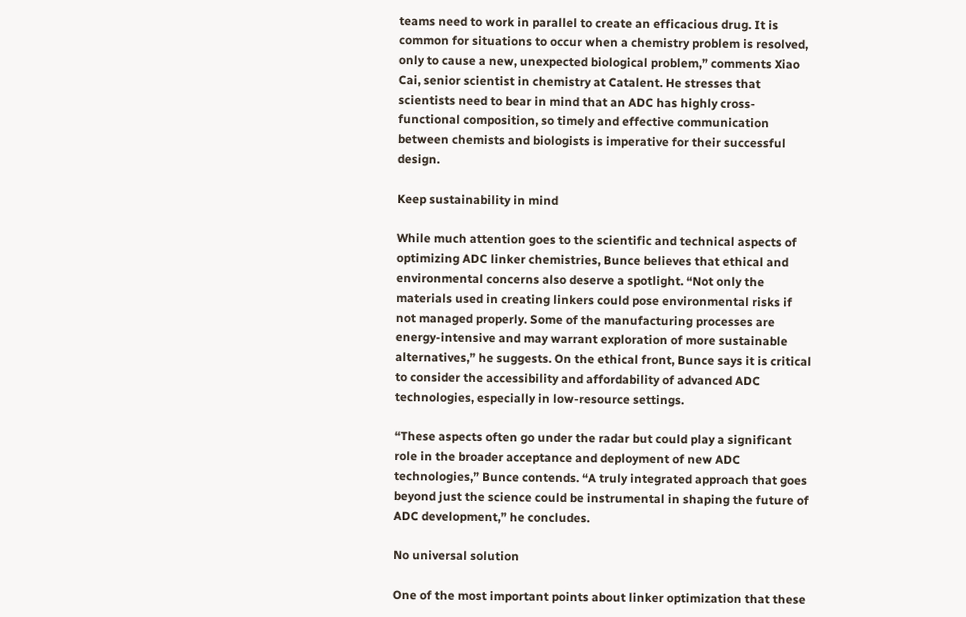teams need to work in parallel to create an efficacious drug. It is common for situations to occur when a chemistry problem is resolved, only to cause a new, unexpected biological problem,” comments Xiao Cai, senior scientist in chemistry at Catalent. He stresses that scientists need to bear in mind that an ADC has highly cross-functional composition, so timely and effective communication between chemists and biologists is imperative for their successful design.

Keep sustainability in mind

While much attention goes to the scientific and technical aspects of optimizing ADC linker chemistries, Bunce believes that ethical and environmental concerns also deserve a spotlight. “Not only the materials used in creating linkers could pose environmental risks if not managed properly. Some of the manufacturing processes are energy-intensive and may warrant exploration of more sustainable alternatives,” he suggests. On the ethical front, Bunce says it is critical to consider the accessibility and affordability of advanced ADC technologies, especially in low-resource settings.

“These aspects often go under the radar but could play a significant role in the broader acceptance and deployment of new ADC technologies,” Bunce contends. “A truly integrated approach that goes beyond just the science could be instrumental in shaping the future of ADC development,” he concludes.

No universal solution

One of the most important points about linker optimization that these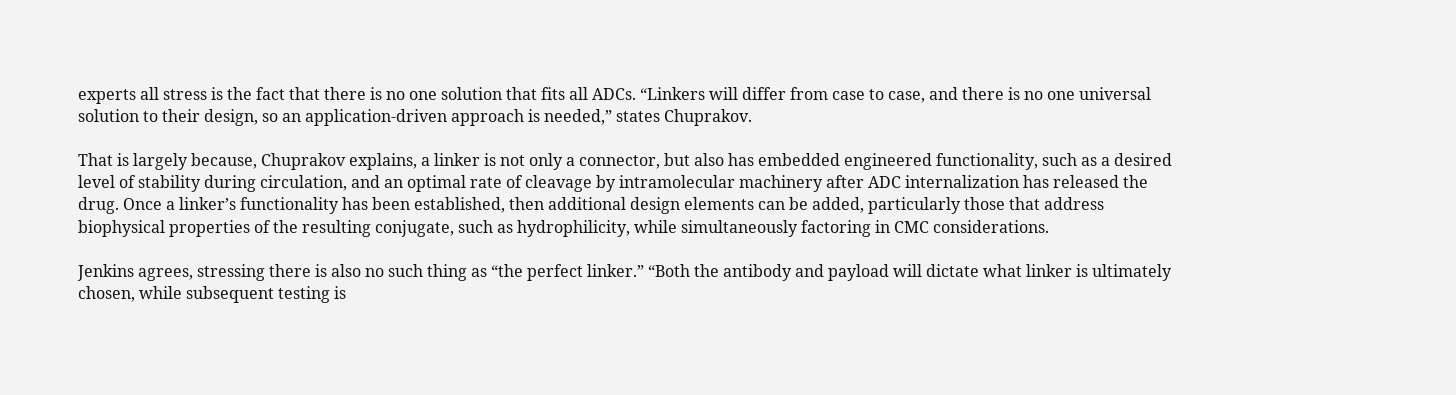experts all stress is the fact that there is no one solution that fits all ADCs. “Linkers will differ from case to case, and there is no one universal solution to their design, so an application-driven approach is needed,” states Chuprakov.

That is largely because, Chuprakov explains, a linker is not only a connector, but also has embedded engineered functionality, such as a desired level of stability during circulation, and an optimal rate of cleavage by intramolecular machinery after ADC internalization has released the drug. Once a linker’s functionality has been established, then additional design elements can be added, particularly those that address biophysical properties of the resulting conjugate, such as hydrophilicity, while simultaneously factoring in CMC considerations.

Jenkins agrees, stressing there is also no such thing as “the perfect linker.” “Both the antibody and payload will dictate what linker is ultimately chosen, while subsequent testing is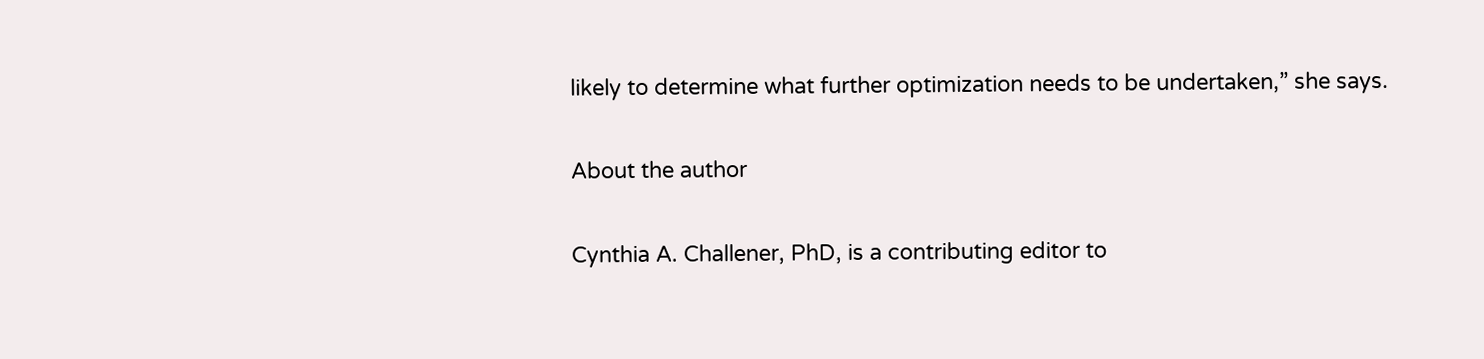likely to determine what further optimization needs to be undertaken,” she says.

About the author

Cynthia A. Challener, PhD, is a contributing editor to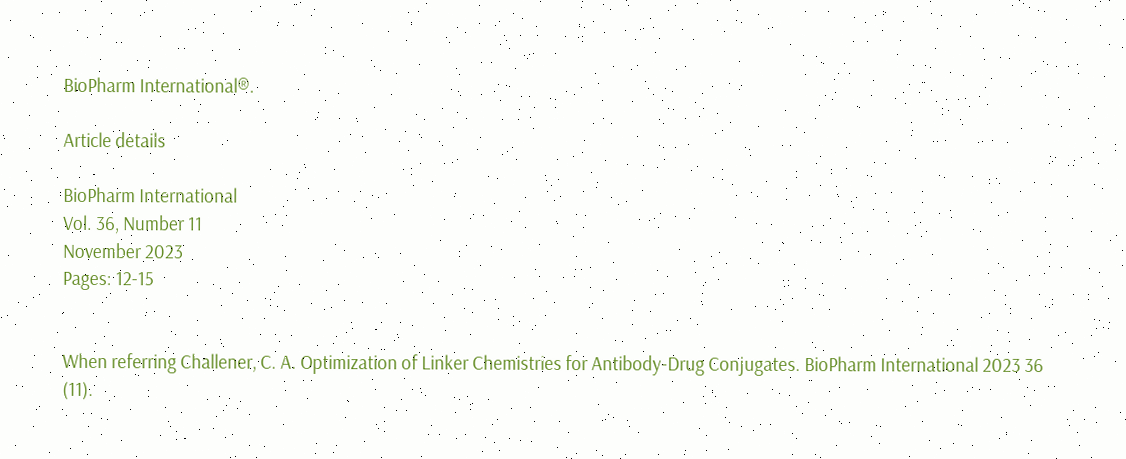BioPharm International®.

Article details

BioPharm International
Vol. 36, Number 11
November 2023
Pages: 12-15


When referring Challener, C. A. Optimization of Linker Chemistries for Antibody-Drug Conjugates. BioPharm International 2023 36 (11).